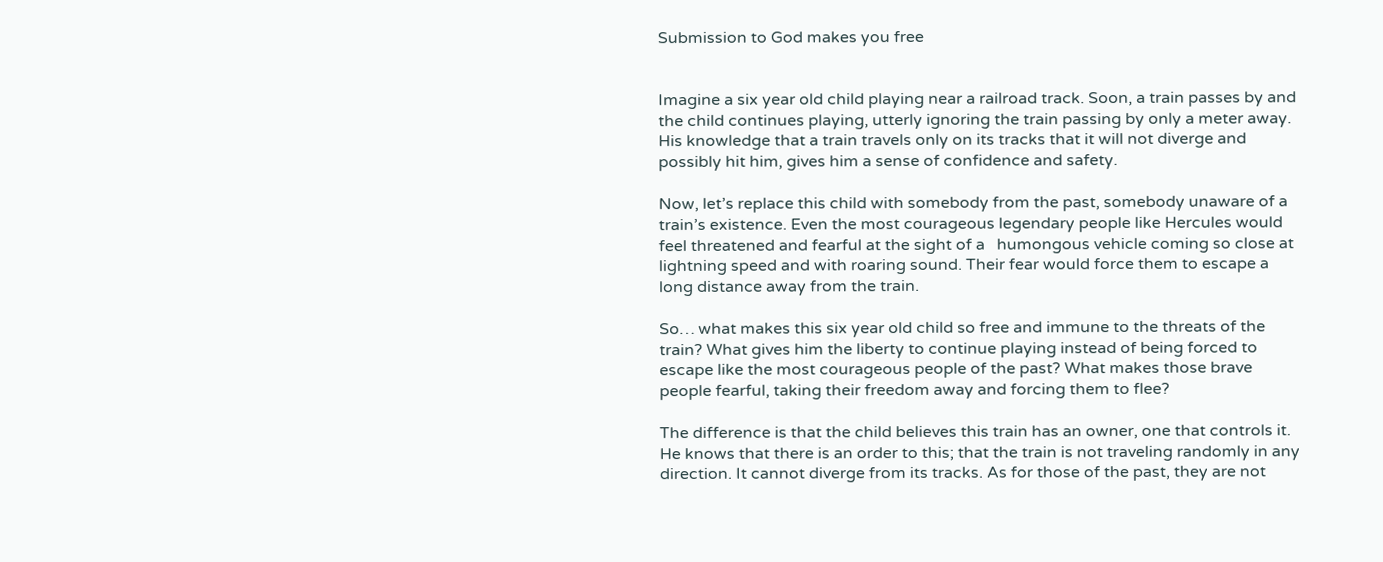Submission to God makes you free


Imagine a six year old child playing near a railroad track. Soon, a train passes by and the child continues playing, utterly ignoring the train passing by only a meter away. His knowledge that a train travels only on its tracks that it will not diverge and possibly hit him, gives him a sense of confidence and safety.

Now, let’s replace this child with somebody from the past, somebody unaware of a train’s existence. Even the most courageous legendary people like Hercules would feel threatened and fearful at the sight of a   humongous vehicle coming so close at lightning speed and with roaring sound. Their fear would force them to escape a long distance away from the train.

So… what makes this six year old child so free and immune to the threats of the train? What gives him the liberty to continue playing instead of being forced to escape like the most courageous people of the past? What makes those brave people fearful, taking their freedom away and forcing them to flee?

The difference is that the child believes this train has an owner, one that controls it. He knows that there is an order to this; that the train is not traveling randomly in any direction. It cannot diverge from its tracks. As for those of the past, they are not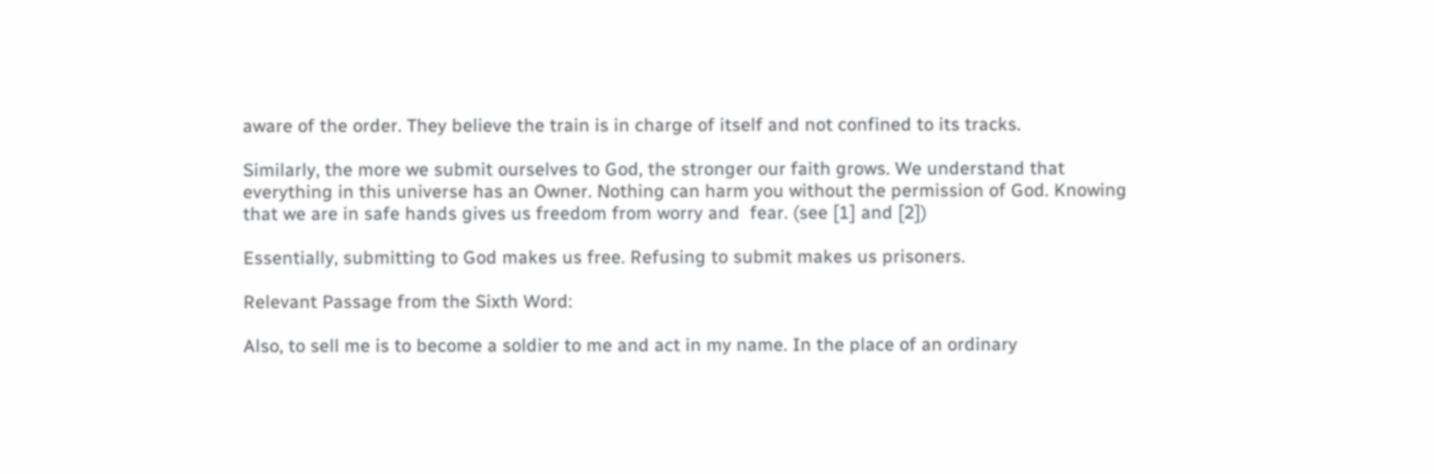aware of the order. They believe the train is in charge of itself and not confined to its tracks.

Similarly, the more we submit ourselves to God, the stronger our faith grows. We understand that everything in this universe has an Owner. Nothing can harm you without the permission of God. Knowing that we are in safe hands gives us freedom from worry and  fear. (see [1] and [2])

Essentially, submitting to God makes us free. Refusing to submit makes us prisoners.

Relevant Passage from the Sixth Word:

Also, to sell me is to become a soldier to me and act in my name. In the place of an ordinary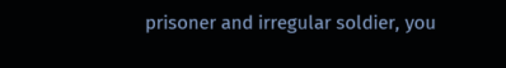prisoner and irregular soldier, you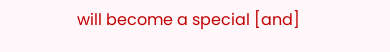will become a special [and]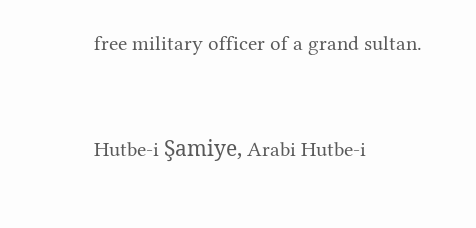free military officer of a grand sultan.


Hutbe-i Şamiye, Arabi Hutbe-i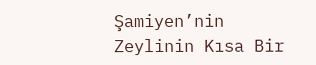Şamiyen’nin Zeylinin Kısa Bir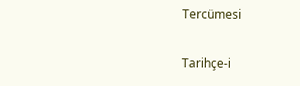Tercümesi

Tarihçe-i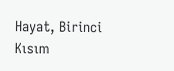Hayat, Birinci Kısım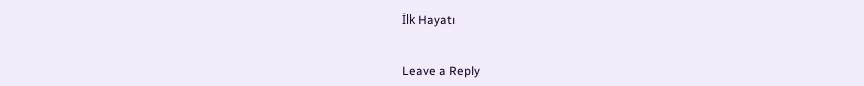İlk Hayatı


Leave a Reply